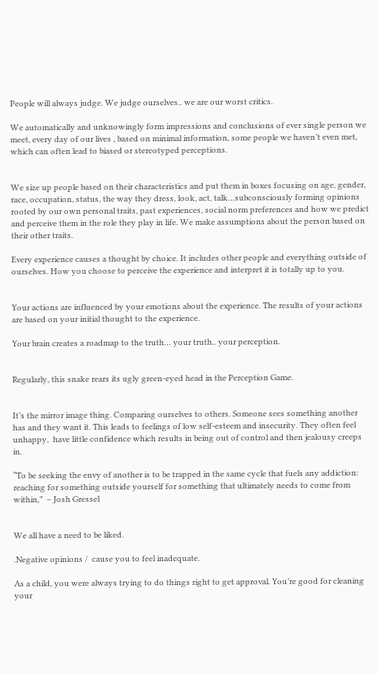People will always judge. We judge ourselves.. we are our worst critics.

We automatically and unknowingly form impressions and conclusions of ever single person we meet, every day of our lives , based on minimal information, some people we haven’t even met, which can often lead to biased or stereotyped perceptions.


We size up people based on their characteristics and put them in boxes focusing on age, gender, race, occupation, status, the way they dress, look, act, talk…subconsciously forming opinions rooted by our own personal traits, past experiences, social norm preferences and how we predict and perceive them in the role they play in life. We make assumptions about the person based on their other traits.

Every experience causes a thought by choice. It includes other people and everything outside of ourselves. How you choose to perceive the experience and interpret it is totally up to you.


Your actions are influenced by your emotions about the experience. The results of your actions are based on your initial thought to the experience.

Your brain creates a roadmap to the truth… your truth.. your perception.


Regularly, this snake rears its ugly green-eyed head in the Perception Game.


It’s the mirror image thing. Comparing ourselves to others. Someone sees something another has and they want it. This leads to feelings of low self-esteem and insecurity. They often feel unhappy,  have little confidence which results in being out of control and then jealousy creeps in.

“To be seeking the envy of another is to be trapped in the same cycle that fuels any addiction: reaching for something outside yourself for something that ultimately needs to come from within,”  – Josh Gressel


We all have a need to be liked.

.Negative opinions /  cause you to feel inadequate.

As a child, you were always trying to do things right to get approval. You’re good for cleaning your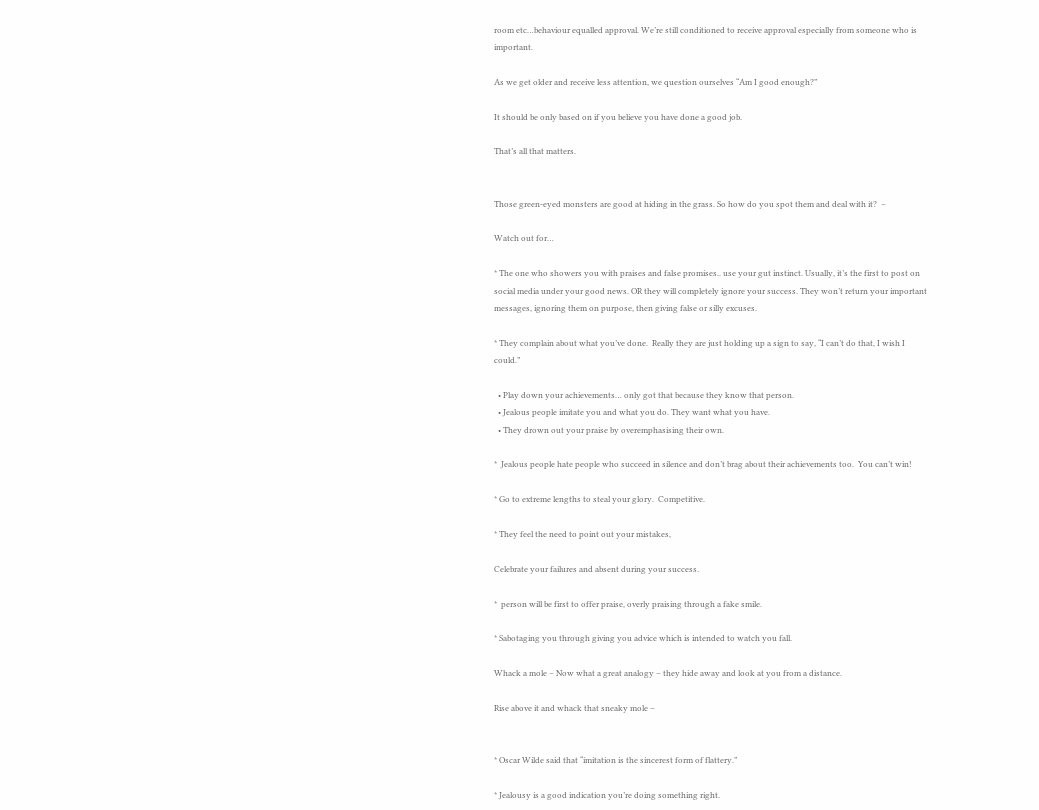room etc…behaviour equalled approval. We’re still conditioned to receive approval especially from someone who is important.

As we get older and receive less attention, we question ourselves “Am I good enough?”

It should be only based on if you believe you have done a good job.

That’s all that matters.


Those green-eyed monsters are good at hiding in the grass. So how do you spot them and deal with it?  –

Watch out for…

* The one who showers you with praises and false promises.. use your gut instinct. Usually, it’s the first to post on social media under your good news. OR they will completely ignore your success. They won’t return your important messages, ignoring them on purpose, then giving false or silly excuses.

* They complain about what you’ve done.  Really they are just holding up a sign to say, “I can’t do that, I wish I could.”

  • Play down your achievements… only got that because they know that person.
  • Jealous people imitate you and what you do. They want what you have.
  • They drown out your praise by overemphasising their own.

*  Jealous people hate people who succeed in silence and don’t brag about their achievements too.  You can’t win!

* Go to extreme lengths to steal your glory.  Competitive.

* They feel the need to point out your mistakes,

Celebrate your failures and absent during your success.

*  person will be first to offer praise, overly praising through a fake smile.

* Sabotaging you through giving you advice which is intended to watch you fall.

Whack a mole – Now what a great analogy – they hide away and look at you from a distance.

Rise above it and whack that sneaky mole –


* Oscar Wilde said that “imitation is the sincerest form of flattery.”

* Jealousy is a good indication you’re doing something right.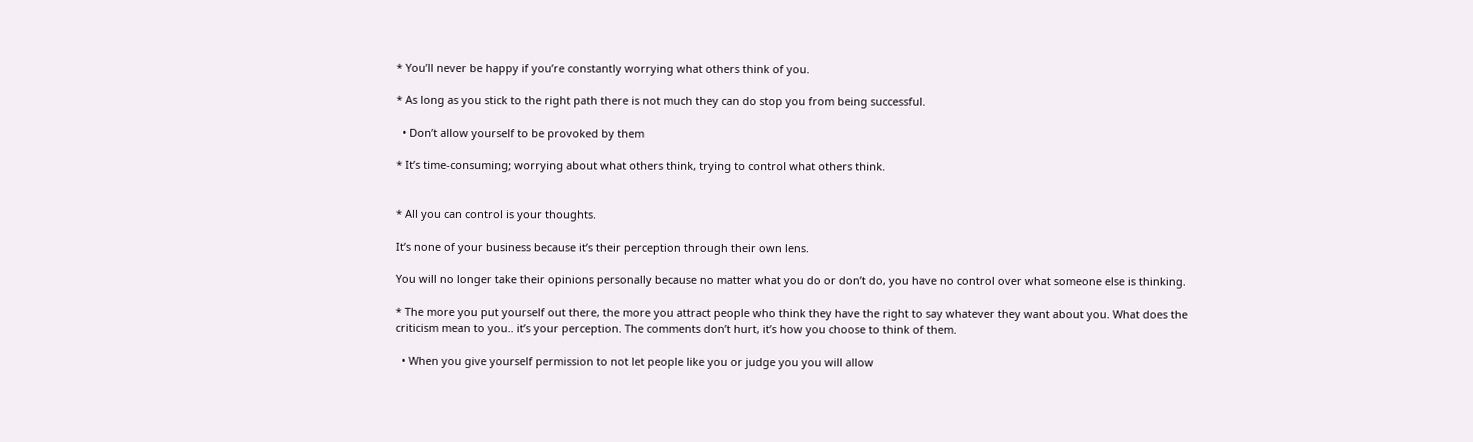* You’ll never be happy if you’re constantly worrying what others think of you.

* As long as you stick to the right path there is not much they can do stop you from being successful.

  • Don’t allow yourself to be provoked by them

* It’s time-consuming; worrying about what others think, trying to control what others think.


* All you can control is your thoughts.

It’s none of your business because it’s their perception through their own lens.

You will no longer take their opinions personally because no matter what you do or don’t do, you have no control over what someone else is thinking.

* The more you put yourself out there, the more you attract people who think they have the right to say whatever they want about you. What does the criticism mean to you.. it’s your perception. The comments don’t hurt, it’s how you choose to think of them.

  • When you give yourself permission to not let people like you or judge you you will allow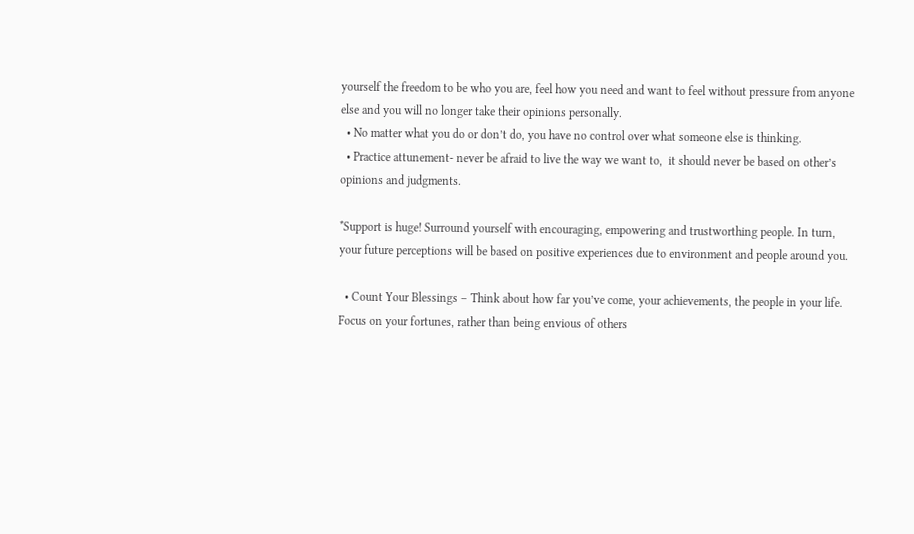yourself the freedom to be who you are, feel how you need and want to feel without pressure from anyone else and you will no longer take their opinions personally.
  • No matter what you do or don’t do, you have no control over what someone else is thinking.
  • Practice attunement- never be afraid to live the way we want to,  it should never be based on other’s opinions and judgments.

*Support is huge! Surround yourself with encouraging, empowering and trustworthing people. In turn, your future perceptions will be based on positive experiences due to environment and people around you.

  • Count Your Blessings – Think about how far you’ve come, your achievements, the people in your life.  Focus on your fortunes, rather than being envious of others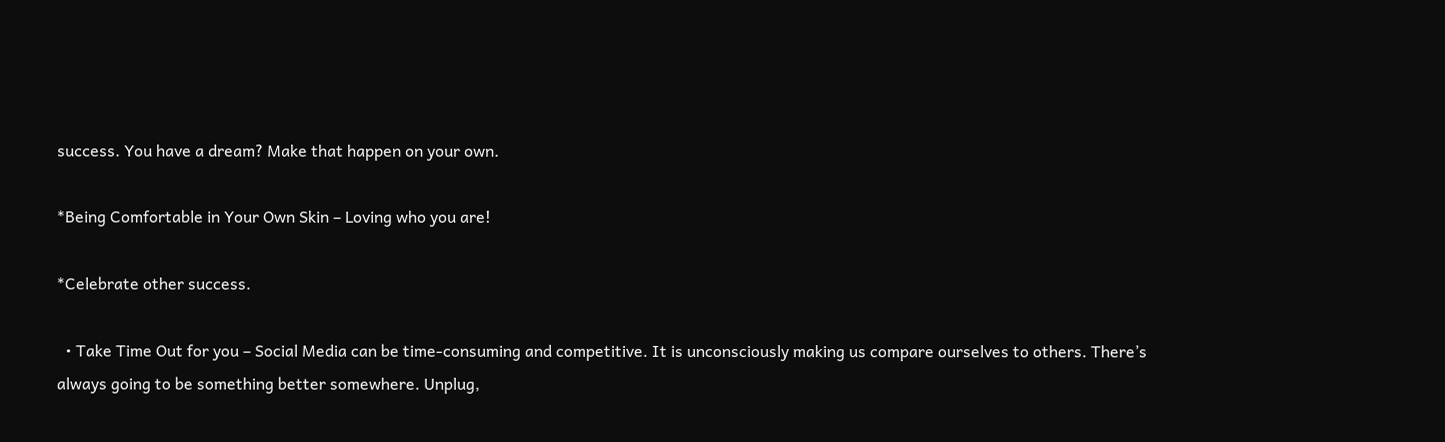success. You have a dream? Make that happen on your own.

*Being Comfortable in Your Own Skin – Loving who you are!

*Celebrate other success.

  • Take Time Out for you – Social Media can be time-consuming and competitive. It is unconsciously making us compare ourselves to others. There’s always going to be something better somewhere. Unplug,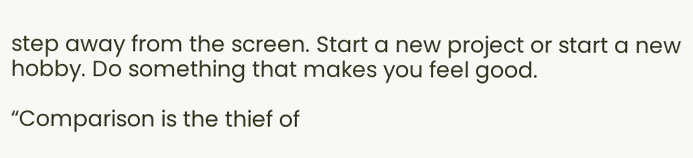step away from the screen. Start a new project or start a new hobby. Do something that makes you feel good.

“Comparison is the thief of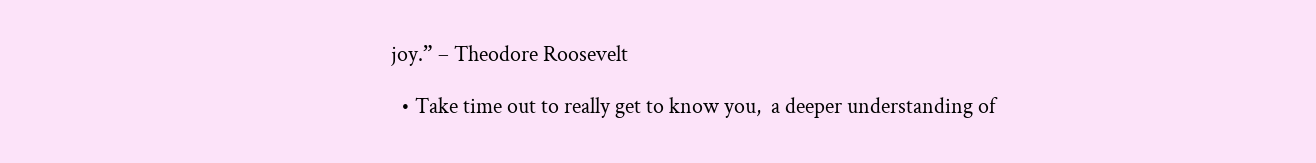joy.” – Theodore Roosevelt

  • Take time out to really get to know you,  a deeper understanding of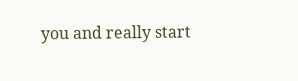you and really start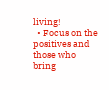living!
  • Focus on the positives and those who bring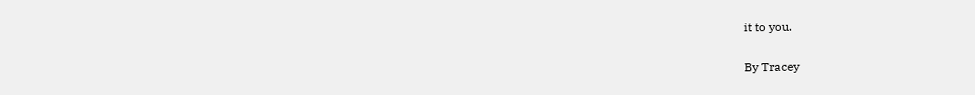it to you.

By Tracey